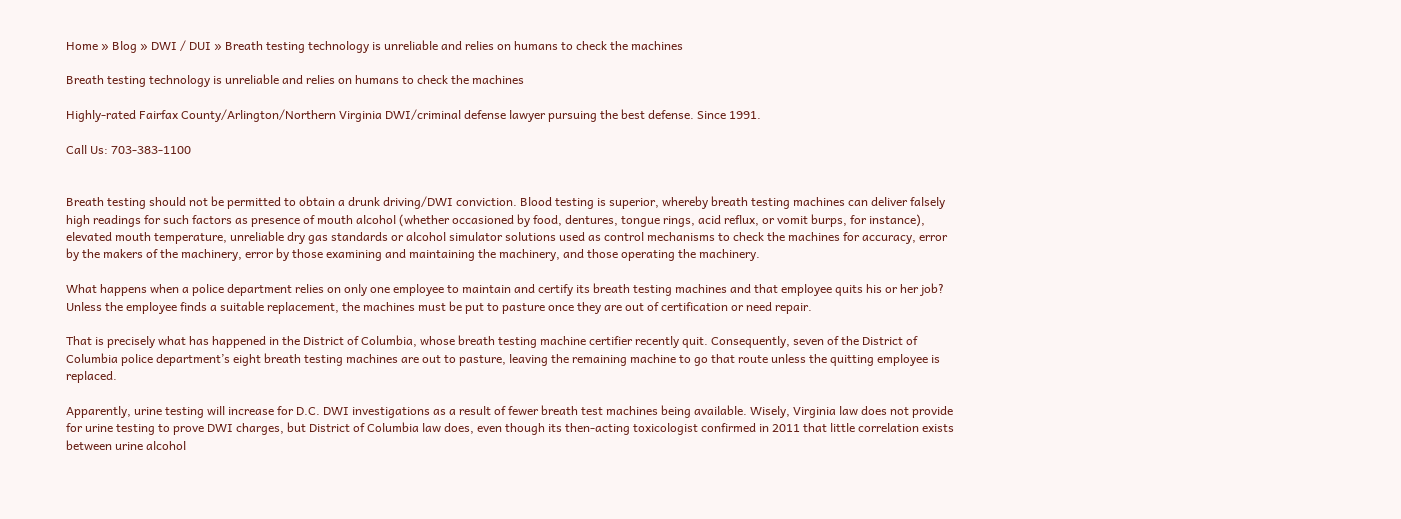Home » Blog » DWI / DUI » Breath testing technology is unreliable and relies on humans to check the machines

Breath testing technology is unreliable and relies on humans to check the machines

Highly-rated Fairfax County/Arlington/Northern Virginia DWI/criminal defense lawyer pursuing the best defense. Since 1991.

Call Us: 703-383-1100


Breath testing should not be permitted to obtain a drunk driving/DWI conviction. Blood testing is superior, whereby breath testing machines can deliver falsely high readings for such factors as presence of mouth alcohol (whether occasioned by food, dentures, tongue rings, acid reflux, or vomit burps, for instance), elevated mouth temperature, unreliable dry gas standards or alcohol simulator solutions used as control mechanisms to check the machines for accuracy, error by the makers of the machinery, error by those examining and maintaining the machinery, and those operating the machinery.

What happens when a police department relies on only one employee to maintain and certify its breath testing machines and that employee quits his or her job? Unless the employee finds a suitable replacement, the machines must be put to pasture once they are out of certification or need repair.

That is precisely what has happened in the District of Columbia, whose breath testing machine certifier recently quit. Consequently, seven of the District of Columbia police department’s eight breath testing machines are out to pasture, leaving the remaining machine to go that route unless the quitting employee is replaced.

Apparently, urine testing will increase for D.C. DWI investigations as a result of fewer breath test machines being available. Wisely, Virginia law does not provide for urine testing to prove DWI charges, but District of Columbia law does, even though its then-acting toxicologist confirmed in 2011 that little correlation exists between urine alcohol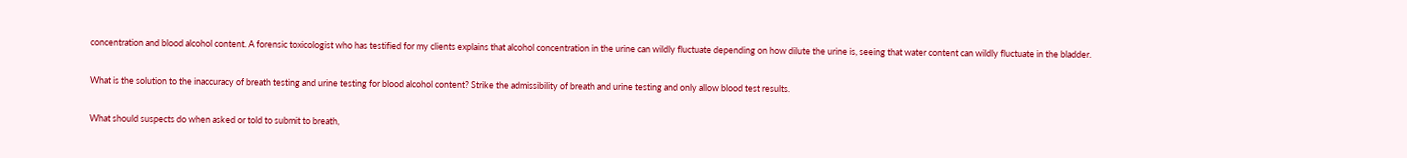concentration and blood alcohol content. A forensic toxicologist who has testified for my clients explains that alcohol concentration in the urine can wildly fluctuate depending on how dilute the urine is, seeing that water content can wildly fluctuate in the bladder.

What is the solution to the inaccuracy of breath testing and urine testing for blood alcohol content? Strike the admissibility of breath and urine testing and only allow blood test results.

What should suspects do when asked or told to submit to breath,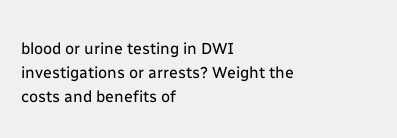blood or urine testing in DWI investigations or arrests? Weight the costs and benefits of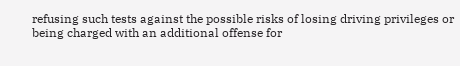refusing such tests against the possible risks of losing driving privileges or being charged with an additional offense for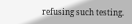refusing such testing.